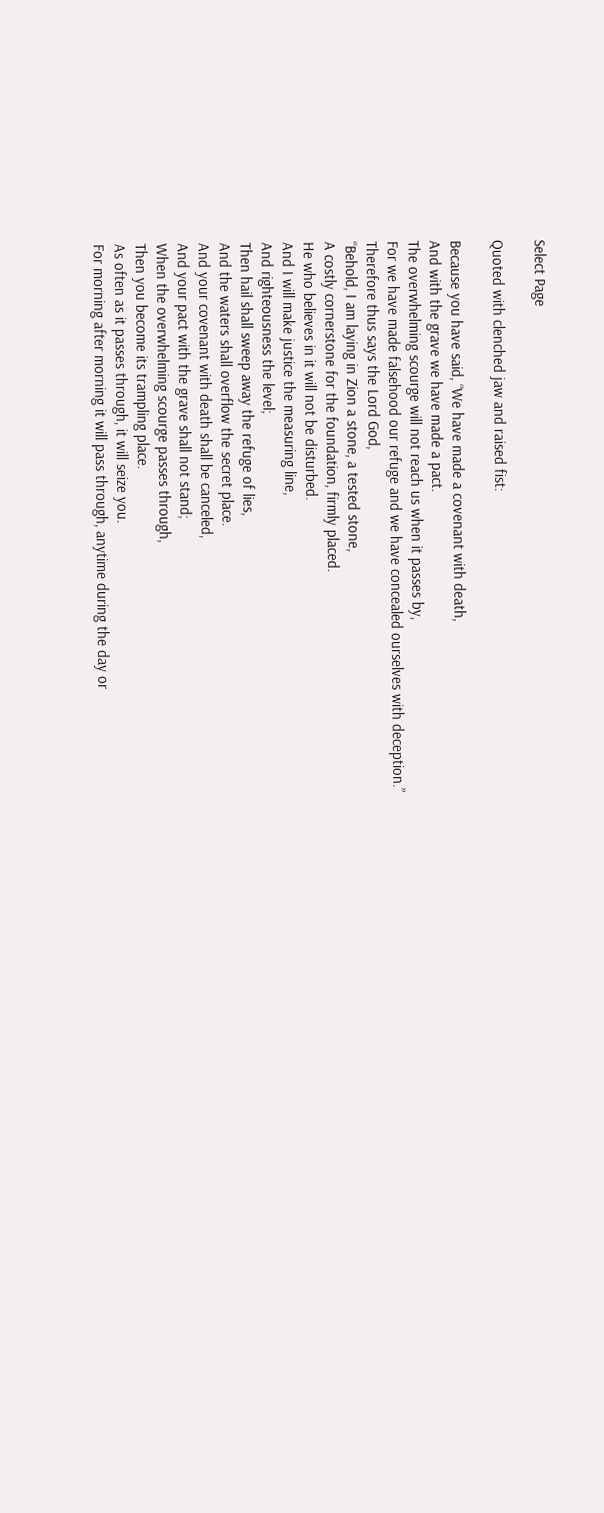Select Page

Quoted with clenched jaw and raised fist:

Because you have said, “We have made a covenant with death,
And with the grave we have made a pact.
The overwhelming scourge will not reach us when it passes by,
For we have made falsehood our refuge and we have concealed ourselves with deception.”
Therefore thus says the Lord God,
“Behold, I am laying in Zion a stone, a tested stone,
A costly cornerstone for the foundation, firmly placed.
He who believes in it will not be disturbed.
And I will make justice the measuring line,
And righteousness the level;
Then hail shall sweep away the refuge of lies,
And the waters shall overflow the secret place.
And your covenant with death shall be canceled,
And your pact with the grave shall not stand;
When the overwhelming scourge passes through,
Then you become its trampling place.
As often as it passes through, it will seize you.
For morning after morning it will pass through, anytime during the day or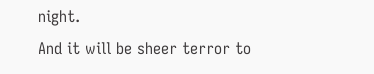night.
And it will be sheer terror to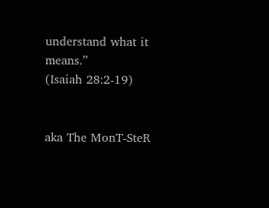understand what it means.”
(Isaiah 28:2-19)


aka The MonT-SteR